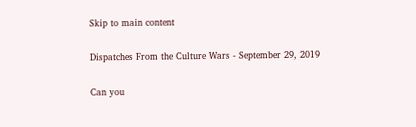Skip to main content

Dispatches From the Culture Wars - September 29, 2019

Can you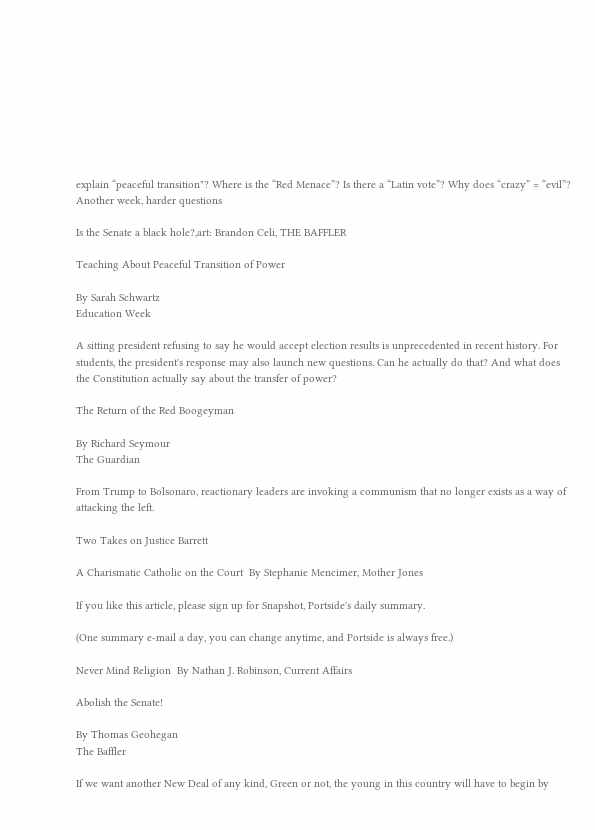explain “peaceful transition"? Where is the “Red Menace”? Is there a “Latin vote”? Why does “crazy” = “evil”? Another week, harder questions

Is the Senate a black hole?,art: Brandon Celi, THE BAFFLER

Teaching About Peaceful Transition of Power

By Sarah Schwartz
Education Week

A sitting president refusing to say he would accept election results is unprecedented in recent history. For students, the president's response may also launch new questions. Can he actually do that? And what does the Constitution actually say about the transfer of power?

The Return of the Red Boogeyman

By Richard Seymour
The Guardian

From Trump to Bolsonaro, reactionary leaders are invoking a communism that no longer exists as a way of attacking the left.

Two Takes on Justice Barrett

A Charismatic Catholic on the Court  By Stephanie Mencimer, Mother Jones

If you like this article, please sign up for Snapshot, Portside's daily summary.

(One summary e-mail a day, you can change anytime, and Portside is always free.)

Never Mind Religion  By Nathan J. Robinson, Current Affairs

Abolish the Senate!

By Thomas Geohegan
The Baffler

If we want another New Deal of any kind, Green or not, the young in this country will have to begin by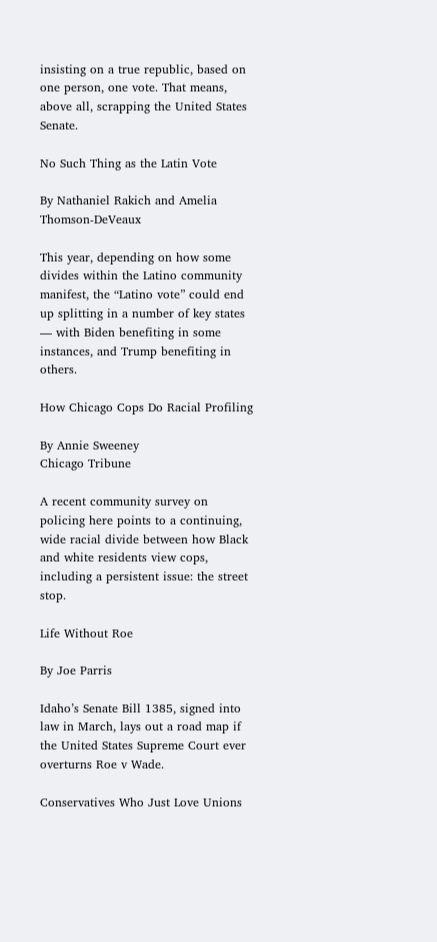insisting on a true republic, based on one person, one vote. That means, above all, scrapping the United States Senate.

No Such Thing as the Latin Vote

By Nathaniel Rakich and Amelia Thomson-DeVeaux

This year, depending on how some divides within the Latino community manifest, the “Latino vote” could end up splitting in a number of key states — with Biden benefiting in some instances, and Trump benefiting in others.

How Chicago Cops Do Racial Profiling

By Annie Sweeney
Chicago Tribune

A recent community survey on policing here points to a continuing, wide racial divide between how Black and white residents view cops, including a persistent issue: the street stop.

Life Without Roe

By Joe Parris

Idaho’s Senate Bill 1385, signed into law in March, lays out a road map if the United States Supreme Court ever overturns Roe v Wade.

Conservatives Who Just Love Unions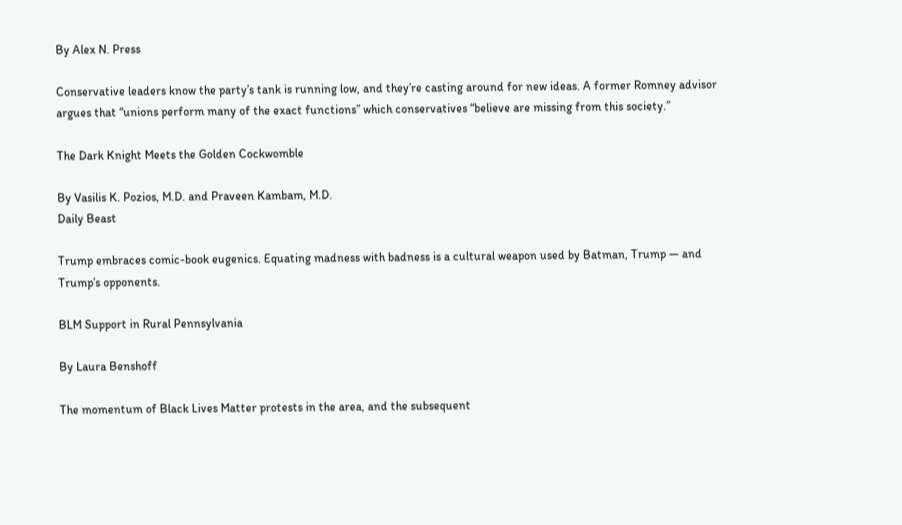By Alex N. Press

Conservative leaders know the party’s tank is running low, and they’re casting around for new ideas. A former Romney advisor argues that “unions perform many of the exact functions” which conservatives “believe are missing from this society.”

The Dark Knight Meets the Golden Cockwomble

By Vasilis K. Pozios, M.D. and Praveen Kambam, M.D.
Daily Beast

Trump embraces comic-book eugenics. Equating madness with badness is a cultural weapon used by Batman, Trump — and Trump’s opponents.

BLM Support in Rural Pennsylvania

By Laura Benshoff

The momentum of Black Lives Matter protests in the area, and the subsequent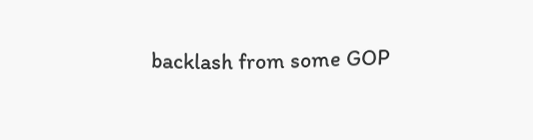backlash from some GOP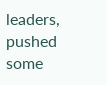leaders, pushed some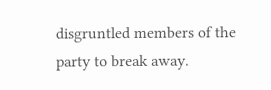disgruntled members of the party to break away.